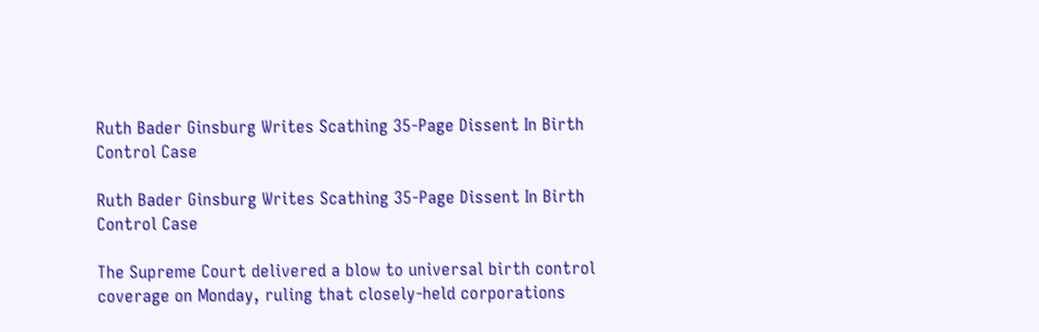Ruth Bader Ginsburg Writes Scathing 35-Page Dissent In Birth Control Case

Ruth Bader Ginsburg Writes Scathing 35-Page Dissent In Birth Control Case

The Supreme Court delivered a blow to universal birth control coverage on Monday, ruling that closely-held corporations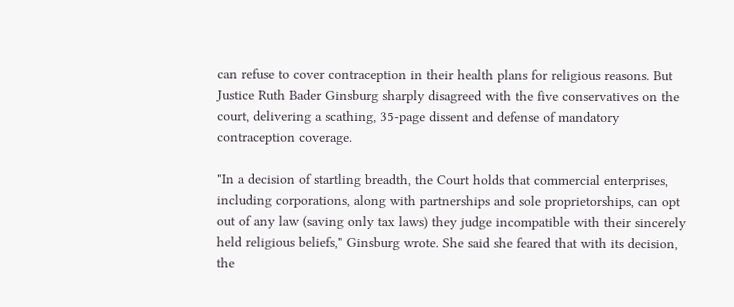can refuse to cover contraception in their health plans for religious reasons. But Justice Ruth Bader Ginsburg sharply disagreed with the five conservatives on the court, delivering a scathing, 35-page dissent and defense of mandatory contraception coverage.

"In a decision of startling breadth, the Court holds that commercial enterprises, including corporations, along with partnerships and sole proprietorships, can opt out of any law (saving only tax laws) they judge incompatible with their sincerely held religious beliefs," Ginsburg wrote. She said she feared that with its decision, the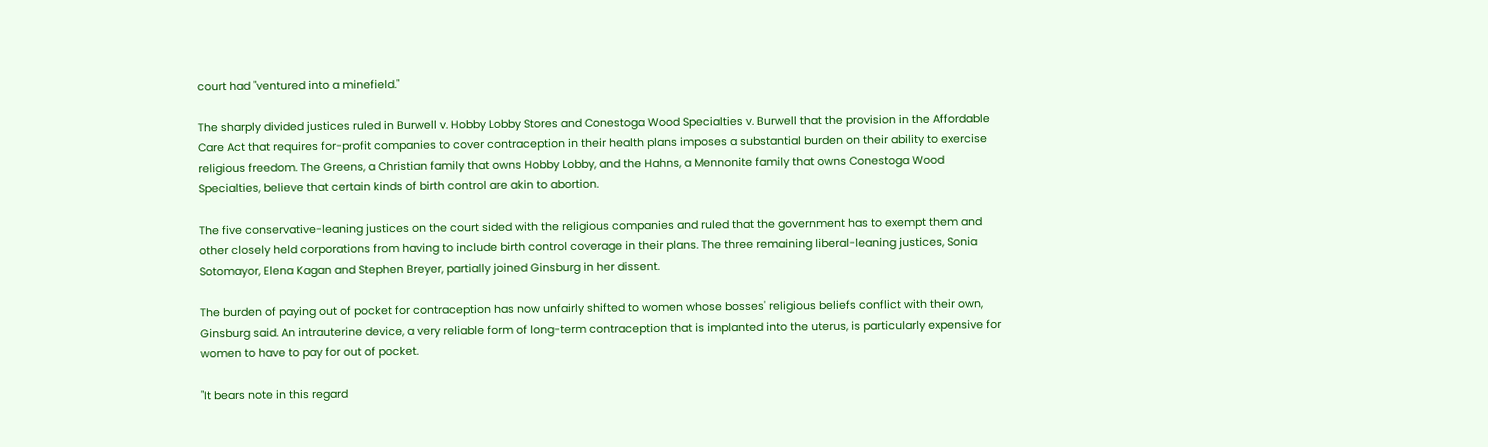court had "ventured into a minefield."

The sharply divided justices ruled in Burwell v. Hobby Lobby Stores and Conestoga Wood Specialties v. Burwell that the provision in the Affordable Care Act that requires for-profit companies to cover contraception in their health plans imposes a substantial burden on their ability to exercise religious freedom. The Greens, a Christian family that owns Hobby Lobby, and the Hahns, a Mennonite family that owns Conestoga Wood Specialties, believe that certain kinds of birth control are akin to abortion.

The five conservative-leaning justices on the court sided with the religious companies and ruled that the government has to exempt them and other closely held corporations from having to include birth control coverage in their plans. The three remaining liberal-leaning justices, Sonia Sotomayor, Elena Kagan and Stephen Breyer, partially joined Ginsburg in her dissent.

The burden of paying out of pocket for contraception has now unfairly shifted to women whose bosses' religious beliefs conflict with their own, Ginsburg said. An intrauterine device, a very reliable form of long-term contraception that is implanted into the uterus, is particularly expensive for women to have to pay for out of pocket.

"It bears note in this regard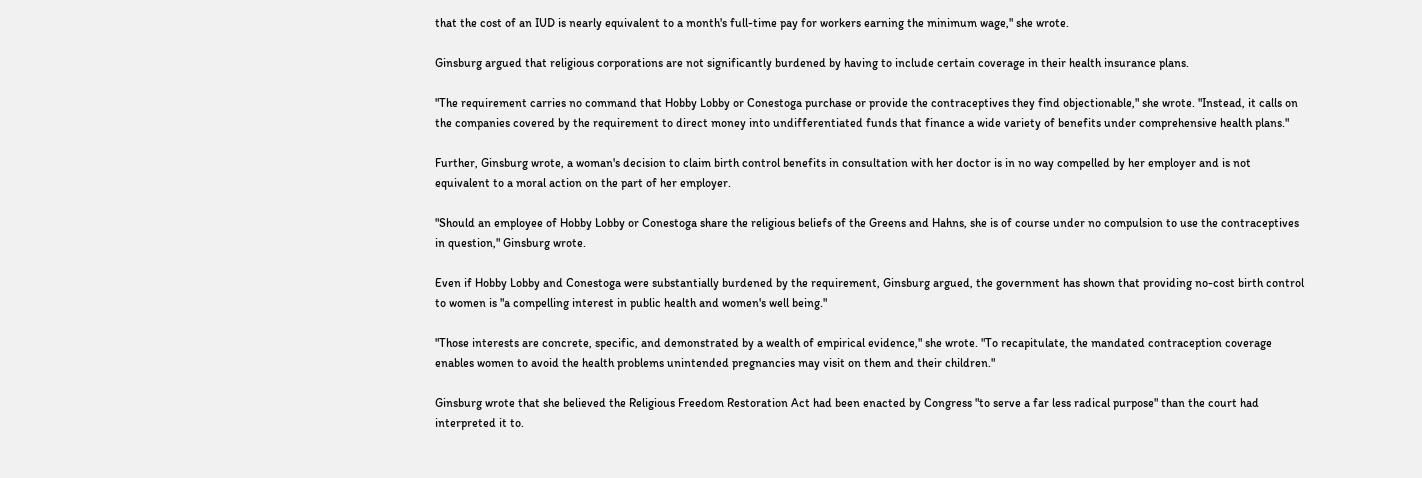that the cost of an IUD is nearly equivalent to a month's full-time pay for workers earning the minimum wage," she wrote.

Ginsburg argued that religious corporations are not significantly burdened by having to include certain coverage in their health insurance plans.

"The requirement carries no command that Hobby Lobby or Conestoga purchase or provide the contraceptives they find objectionable," she wrote. "Instead, it calls on the companies covered by the requirement to direct money into undifferentiated funds that finance a wide variety of benefits under comprehensive health plans."

Further, Ginsburg wrote, a woman's decision to claim birth control benefits in consultation with her doctor is in no way compelled by her employer and is not equivalent to a moral action on the part of her employer.

"Should an employee of Hobby Lobby or Conestoga share the religious beliefs of the Greens and Hahns, she is of course under no compulsion to use the contraceptives in question," Ginsburg wrote.

Even if Hobby Lobby and Conestoga were substantially burdened by the requirement, Ginsburg argued, the government has shown that providing no-cost birth control to women is "a compelling interest in public health and women's well being."

"Those interests are concrete, specific, and demonstrated by a wealth of empirical evidence," she wrote. "To recapitulate, the mandated contraception coverage enables women to avoid the health problems unintended pregnancies may visit on them and their children."

Ginsburg wrote that she believed the Religious Freedom Restoration Act had been enacted by Congress "to serve a far less radical purpose" than the court had interpreted it to.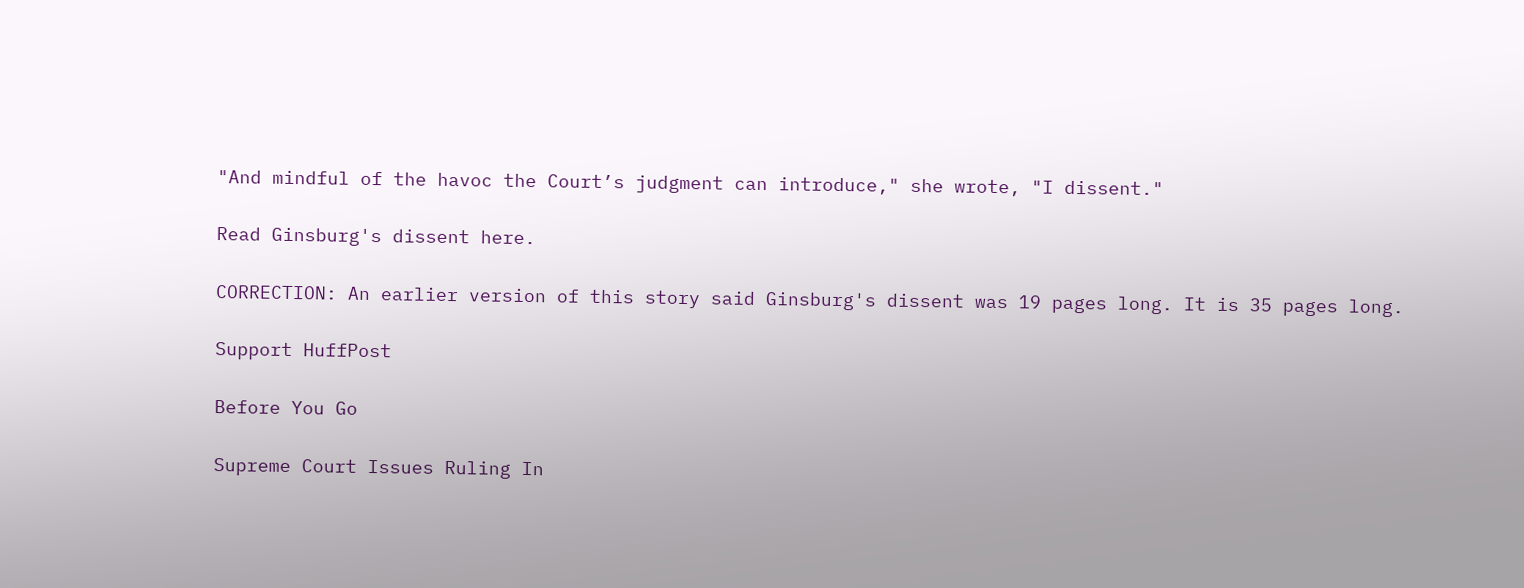"And mindful of the havoc the Court’s judgment can introduce," she wrote, "I dissent."

Read Ginsburg's dissent here.

CORRECTION: An earlier version of this story said Ginsburg's dissent was 19 pages long. It is 35 pages long.

Support HuffPost

Before You Go

Supreme Court Issues Ruling In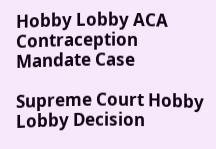Hobby Lobby ACA Contraception Mandate Case

Supreme Court Hobby Lobby Decision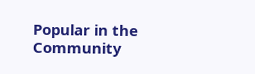Popular in the Community